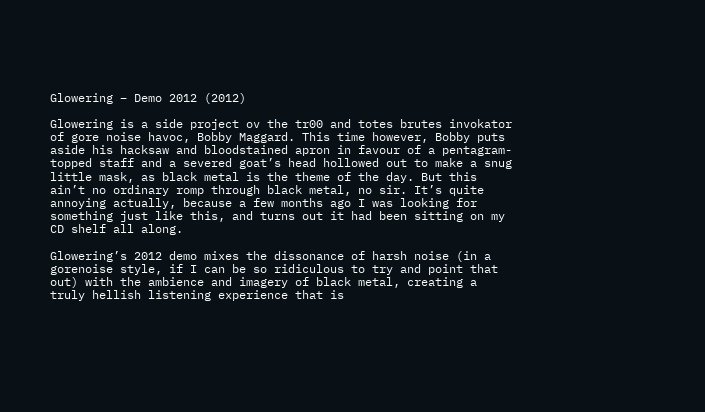Glowering – Demo 2012 (2012)

Glowering is a side project ov the tr00 and totes brutes invokator of gore noise havoc, Bobby Maggard. This time however, Bobby puts aside his hacksaw and bloodstained apron in favour of a pentagram-topped staff and a severed goat’s head hollowed out to make a snug little mask, as black metal is the theme of the day. But this ain’t no ordinary romp through black metal, no sir. It’s quite annoying actually, because a few months ago I was looking for something just like this, and turns out it had been sitting on my CD shelf all along.

Glowering’s 2012 demo mixes the dissonance of harsh noise (in a gorenoise style, if I can be so ridiculous to try and point that out) with the ambience and imagery of black metal, creating a truly hellish listening experience that is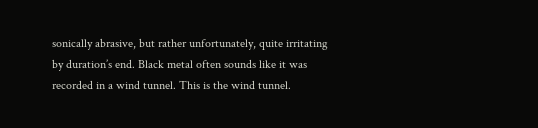sonically abrasive, but rather unfortunately, quite irritating by duration’s end. Black metal often sounds like it was recorded in a wind tunnel. This is the wind tunnel.